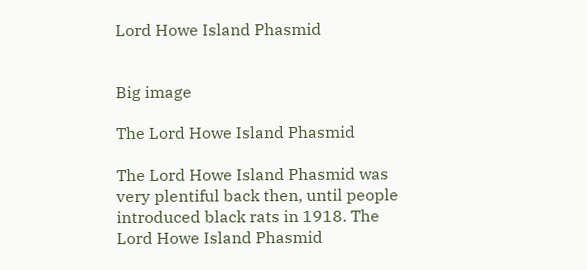Lord Howe Island Phasmid


Big image

The Lord Howe Island Phasmid

The Lord Howe Island Phasmid was very plentiful back then, until people introduced black rats in 1918. The Lord Howe Island Phasmid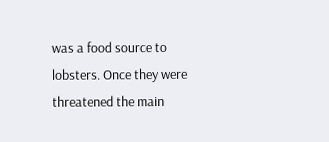was a food source to lobsters. Once they were threatened the main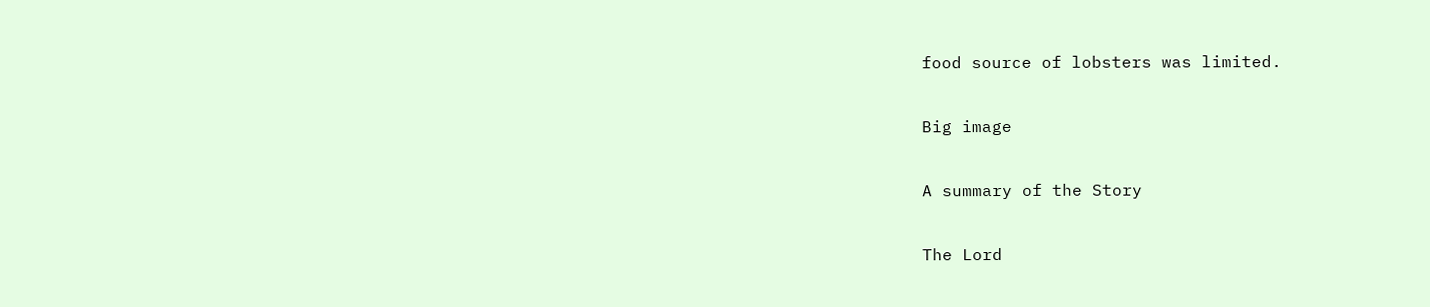food source of lobsters was limited.

Big image

A summary of the Story

The Lord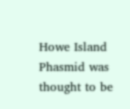Howe Island Phasmid was thought to be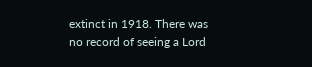extinct in 1918. There was no record of seeing a Lord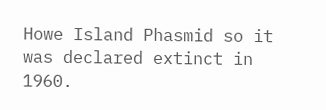Howe Island Phasmid so it was declared extinct in 1960.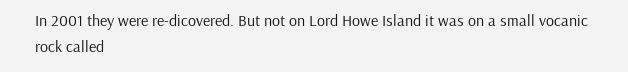In 2001 they were re-dicovered. But not on Lord Howe Island it was on a small vocanic rock called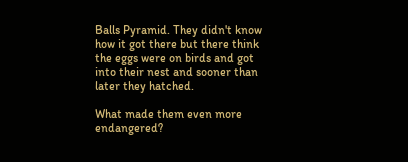Balls Pyramid. They didn't know how it got there but there think the eggs were on birds and got into their nest and sooner than later they hatched.

What made them even more endangered?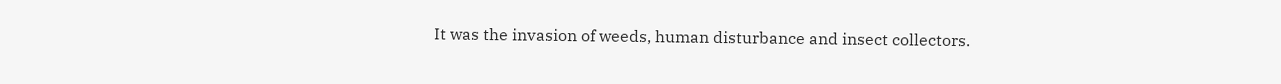It was the invasion of weeds, human disturbance and insect collectors.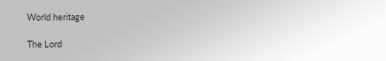World heritage

The Lord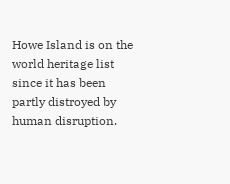Howe Island is on the world heritage list since it has been partly distroyed by human disruption.